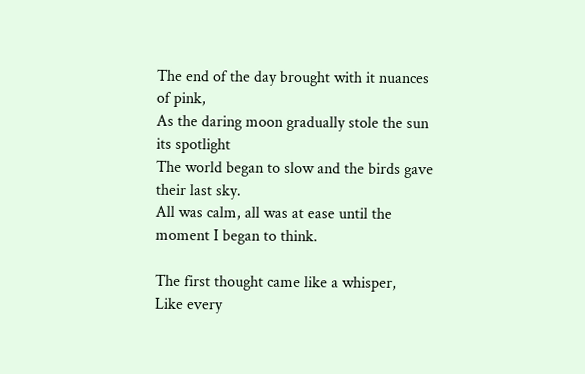The end of the day brought with it nuances of pink,
As the daring moon gradually stole the sun its spotlight
The world began to slow and the birds gave their last sky.
All was calm, all was at ease until the moment I began to think.

The first thought came like a whisper,
Like every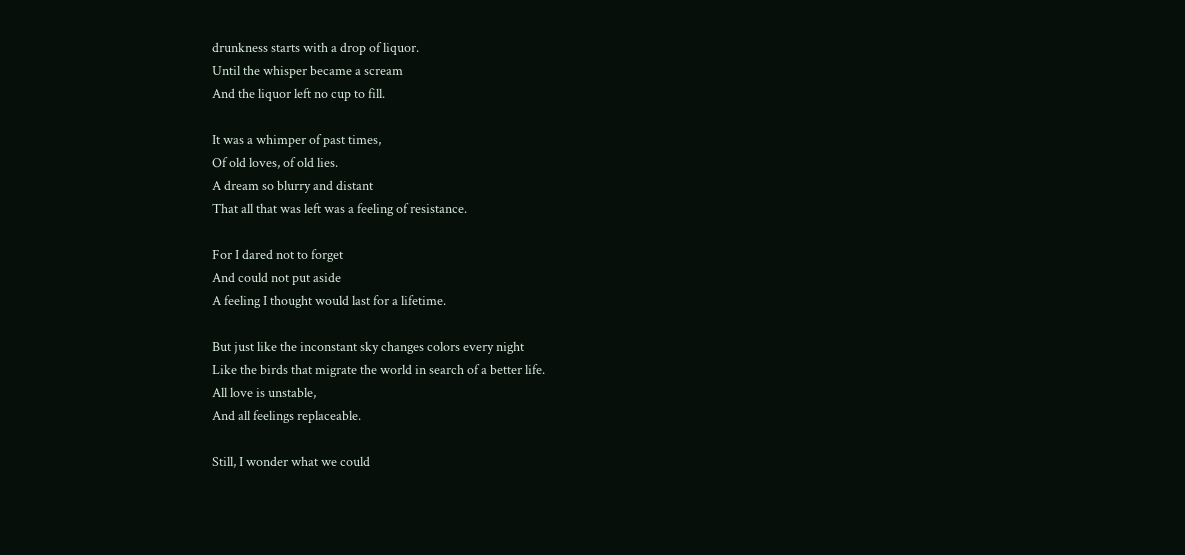drunkness starts with a drop of liquor.
Until the whisper became a scream
And the liquor left no cup to fill.

It was a whimper of past times,
Of old loves, of old lies.
A dream so blurry and distant
That all that was left was a feeling of resistance.

For I dared not to forget
And could not put aside
A feeling I thought would last for a lifetime.

But just like the inconstant sky changes colors every night
Like the birds that migrate the world in search of a better life.
All love is unstable,
And all feelings replaceable.

Still, I wonder what we could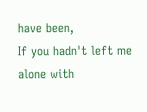have been,
If you hadn't left me alone with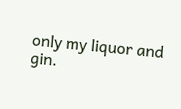only my liquor and gin.